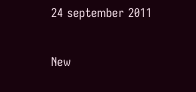24 september 2011

New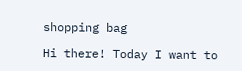shopping bag

Hi there! Today I want to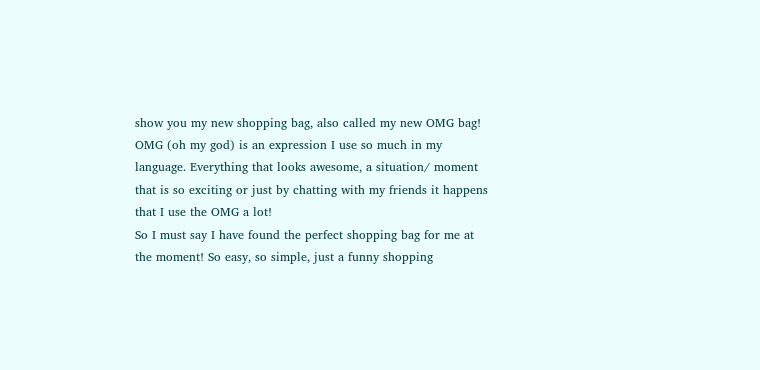show you my new shopping bag, also called my new OMG bag!
OMG (oh my god) is an expression I use so much in my language. Everything that looks awesome, a situation/ moment that is so exciting or just by chatting with my friends it happens that I use the OMG a lot!
So I must say I have found the perfect shopping bag for me at the moment! So easy, so simple, just a funny shopping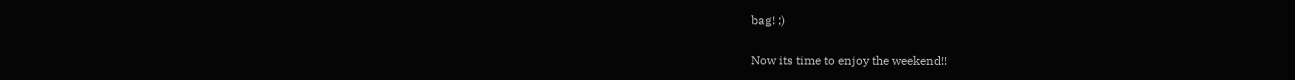bag! ;)

Now its time to enjoy the weekend!!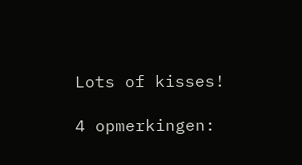Lots of kisses!

4 opmerkingen: